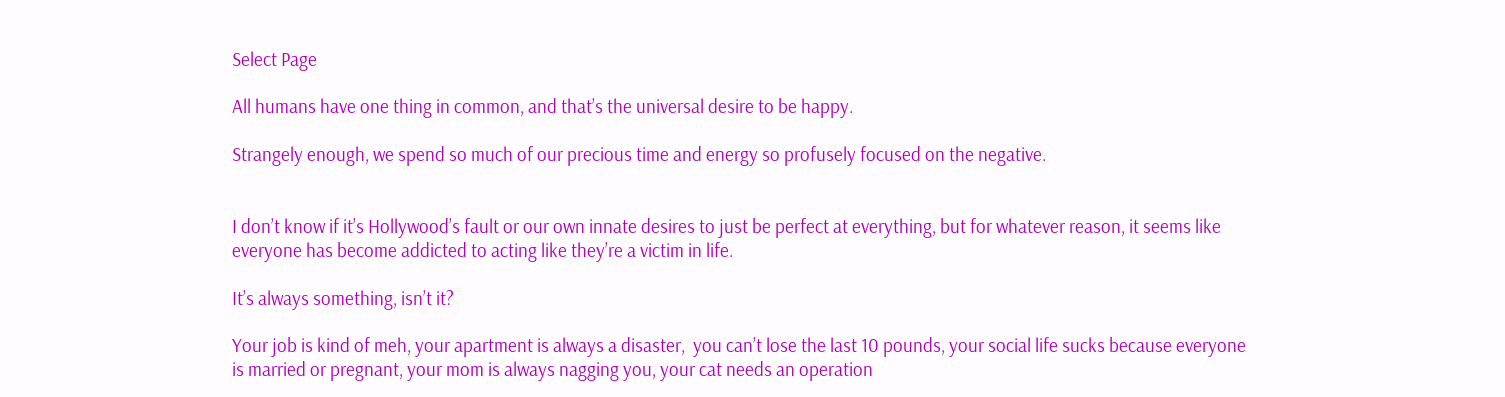Select Page

All humans have one thing in common, and that’s the universal desire to be happy.

Strangely enough, we spend so much of our precious time and energy so profusely focused on the negative.


I don’t know if it’s Hollywood’s fault or our own innate desires to just be perfect at everything, but for whatever reason, it seems like everyone has become addicted to acting like they’re a victim in life.

It’s always something, isn’t it?

Your job is kind of meh, your apartment is always a disaster,  you can’t lose the last 10 pounds, your social life sucks because everyone is married or pregnant, your mom is always nagging you, your cat needs an operation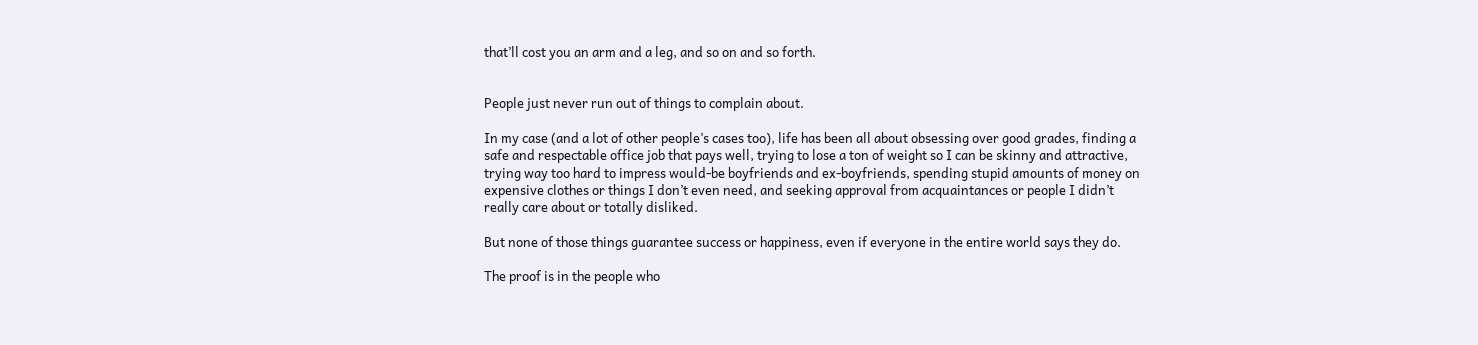that’ll cost you an arm and a leg, and so on and so forth.


People just never run out of things to complain about.

In my case (and a lot of other people’s cases too), life has been all about obsessing over good grades, finding a safe and respectable office job that pays well, trying to lose a ton of weight so I can be skinny and attractive, trying way too hard to impress would-be boyfriends and ex-boyfriends, spending stupid amounts of money on expensive clothes or things I don’t even need, and seeking approval from acquaintances or people I didn’t really care about or totally disliked.

But none of those things guarantee success or happiness, even if everyone in the entire world says they do.

The proof is in the people who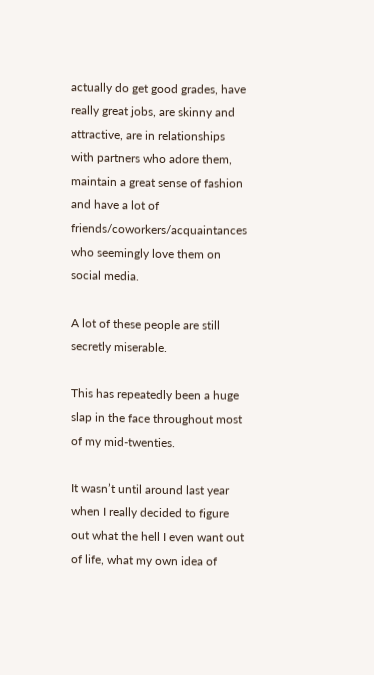actually do get good grades, have really great jobs, are skinny and attractive, are in relationships with partners who adore them, maintain a great sense of fashion and have a lot of friends/coworkers/acquaintances who seemingly love them on social media.

A lot of these people are still secretly miserable.

This has repeatedly been a huge slap in the face throughout most of my mid-twenties.

It wasn’t until around last year when I really decided to figure out what the hell I even want out of life, what my own idea of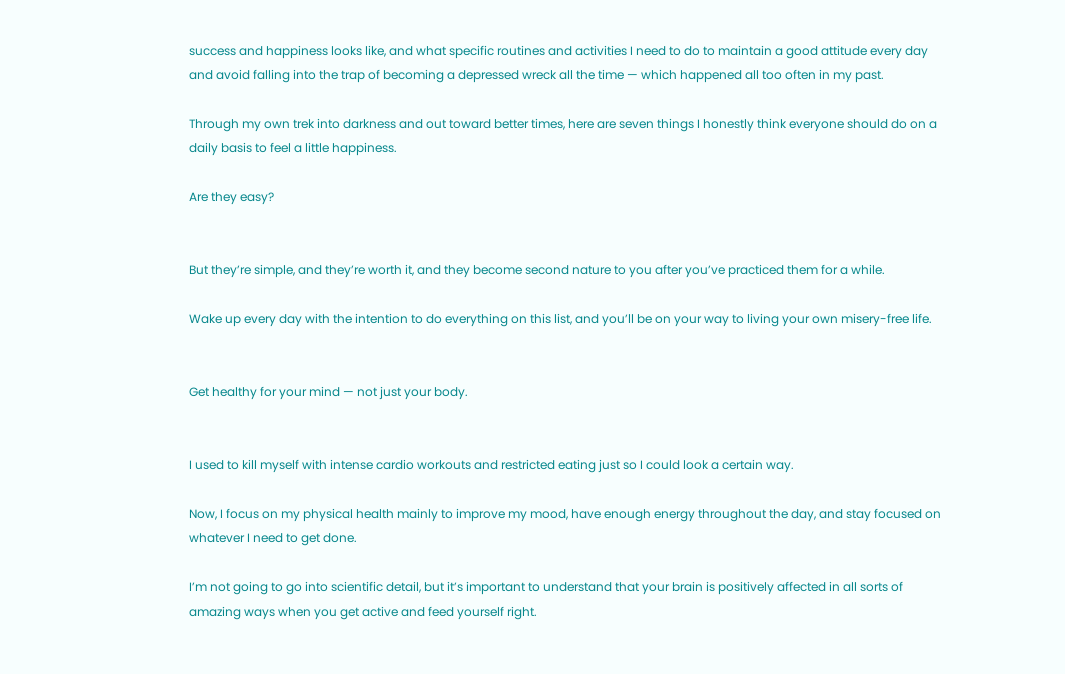success and happiness looks like, and what specific routines and activities I need to do to maintain a good attitude every day and avoid falling into the trap of becoming a depressed wreck all the time — which happened all too often in my past.

Through my own trek into darkness and out toward better times, here are seven things I honestly think everyone should do on a daily basis to feel a little happiness.

Are they easy?


But they’re simple, and they’re worth it, and they become second nature to you after you’ve practiced them for a while.

Wake up every day with the intention to do everything on this list, and you’ll be on your way to living your own misery-free life.


Get healthy for your mind — not just your body.


I used to kill myself with intense cardio workouts and restricted eating just so I could look a certain way.

Now, I focus on my physical health mainly to improve my mood, have enough energy throughout the day, and stay focused on whatever I need to get done.

I’m not going to go into scientific detail, but it’s important to understand that your brain is positively affected in all sorts of amazing ways when you get active and feed yourself right.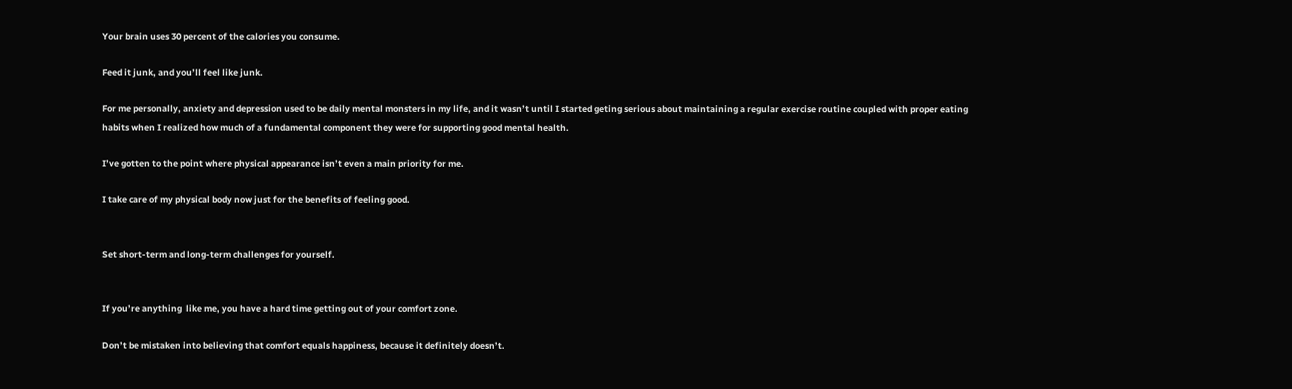Your brain uses 30 percent of the calories you consume.

Feed it junk, and you’ll feel like junk.

For me personally, anxiety and depression used to be daily mental monsters in my life, and it wasn’t until I started geting serious about maintaining a regular exercise routine coupled with proper eating habits when I realized how much of a fundamental component they were for supporting good mental health.

I’ve gotten to the point where physical appearance isn’t even a main priority for me.

I take care of my physical body now just for the benefits of feeling good.


Set short-term and long-term challenges for yourself.


If you’re anything  like me, you have a hard time getting out of your comfort zone.

Don’t be mistaken into believing that comfort equals happiness, because it definitely doesn’t.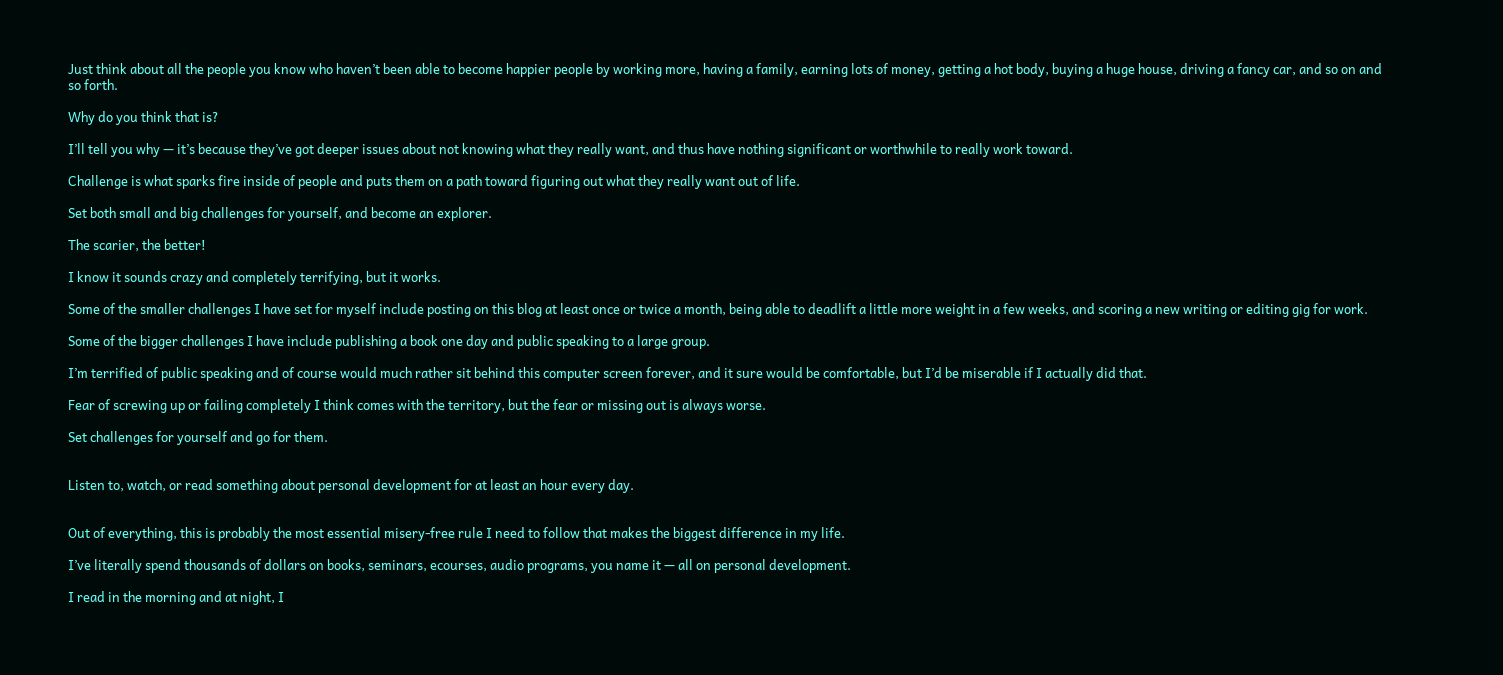Just think about all the people you know who haven’t been able to become happier people by working more, having a family, earning lots of money, getting a hot body, buying a huge house, driving a fancy car, and so on and so forth.

Why do you think that is?

I’ll tell you why — it’s because they’ve got deeper issues about not knowing what they really want, and thus have nothing significant or worthwhile to really work toward.

Challenge is what sparks fire inside of people and puts them on a path toward figuring out what they really want out of life.

Set both small and big challenges for yourself, and become an explorer.

The scarier, the better!

I know it sounds crazy and completely terrifying, but it works.

Some of the smaller challenges I have set for myself include posting on this blog at least once or twice a month, being able to deadlift a little more weight in a few weeks, and scoring a new writing or editing gig for work.

Some of the bigger challenges I have include publishing a book one day and public speaking to a large group.

I’m terrified of public speaking and of course would much rather sit behind this computer screen forever, and it sure would be comfortable, but I’d be miserable if I actually did that.

Fear of screwing up or failing completely I think comes with the territory, but the fear or missing out is always worse.

Set challenges for yourself and go for them.


Listen to, watch, or read something about personal development for at least an hour every day.


Out of everything, this is probably the most essential misery-free rule I need to follow that makes the biggest difference in my life.

I’ve literally spend thousands of dollars on books, seminars, ecourses, audio programs, you name it — all on personal development.

I read in the morning and at night, I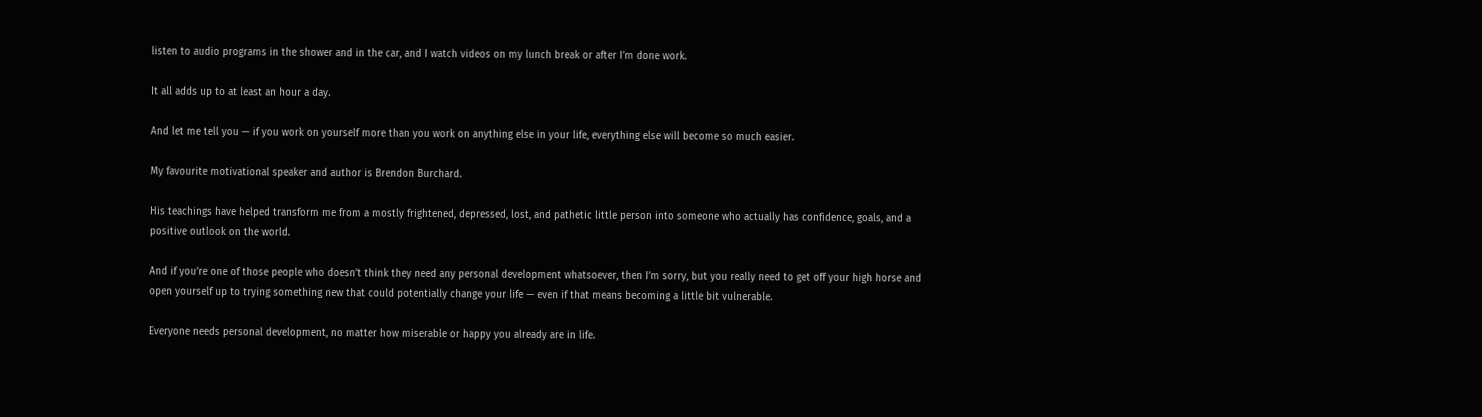listen to audio programs in the shower and in the car, and I watch videos on my lunch break or after I’m done work.

It all adds up to at least an hour a day.

And let me tell you — if you work on yourself more than you work on anything else in your life, everything else will become so much easier.

My favourite motivational speaker and author is Brendon Burchard.

His teachings have helped transform me from a mostly frightened, depressed, lost, and pathetic little person into someone who actually has confidence, goals, and a positive outlook on the world.

And if you’re one of those people who doesn’t think they need any personal development whatsoever, then I’m sorry, but you really need to get off your high horse and open yourself up to trying something new that could potentially change your life — even if that means becoming a little bit vulnerable.

Everyone needs personal development, no matter how miserable or happy you already are in life.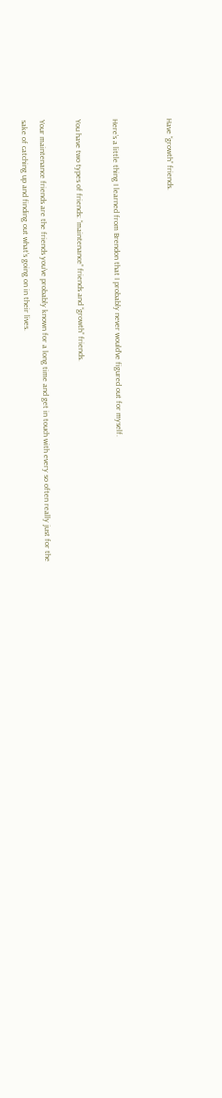Have “growth” friends.


Here’s a little thing I learned from Brendon that I probably never would’ve figured out for myself.

You have two types of friends: “maintenance” friends and “growth” friends.

Your maintenance friends are the friends you’ve probably known for a long time and get in touch with every so often really just for the sake of catching up and finding out what’s going on in their lives.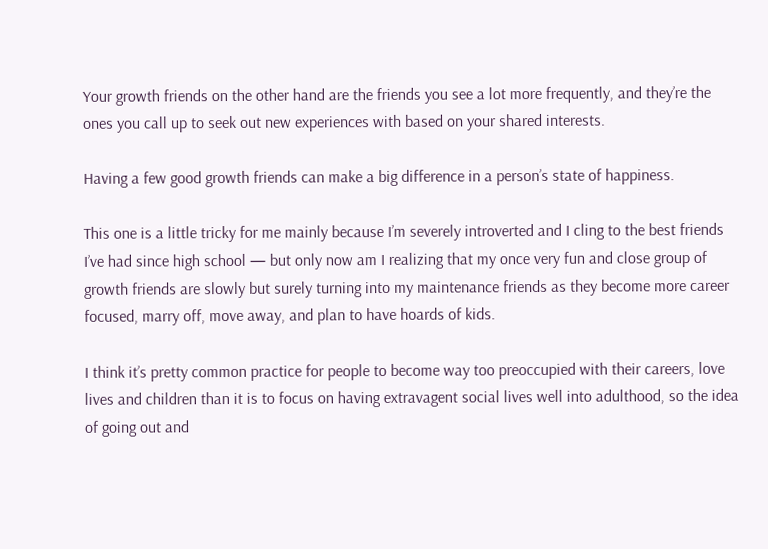Your growth friends on the other hand are the friends you see a lot more frequently, and they’re the ones you call up to seek out new experiences with based on your shared interests.

Having a few good growth friends can make a big difference in a person’s state of happiness.

This one is a little tricky for me mainly because I’m severely introverted and I cling to the best friends I’ve had since high school — but only now am I realizing that my once very fun and close group of growth friends are slowly but surely turning into my maintenance friends as they become more career focused, marry off, move away, and plan to have hoards of kids.

I think it’s pretty common practice for people to become way too preoccupied with their careers, love lives and children than it is to focus on having extravagent social lives well into adulthood, so the idea of going out and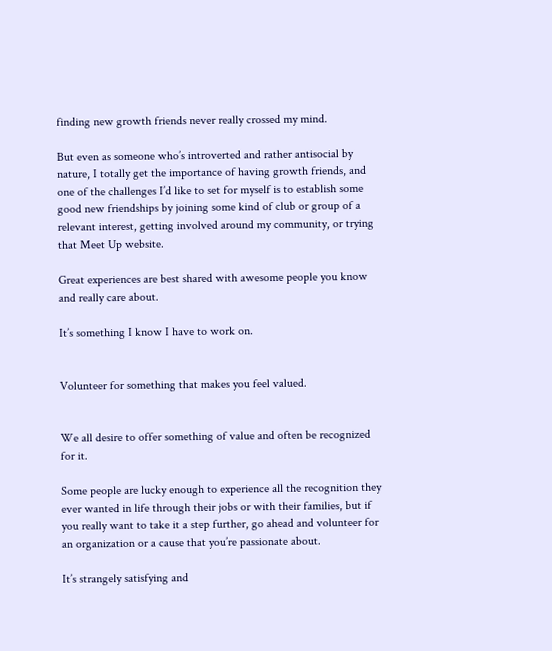finding new growth friends never really crossed my mind.

But even as someone who’s introverted and rather antisocial by nature, I totally get the importance of having growth friends, and one of the challenges I’d like to set for myself is to establish some good new friendships by joining some kind of club or group of a relevant interest, getting involved around my community, or trying that Meet Up website.

Great experiences are best shared with awesome people you know and really care about.

It’s something I know I have to work on.


Volunteer for something that makes you feel valued.


We all desire to offer something of value and often be recognized for it.

Some people are lucky enough to experience all the recognition they ever wanted in life through their jobs or with their families, but if you really want to take it a step further, go ahead and volunteer for an organization or a cause that you’re passionate about.

It’s strangely satisfying and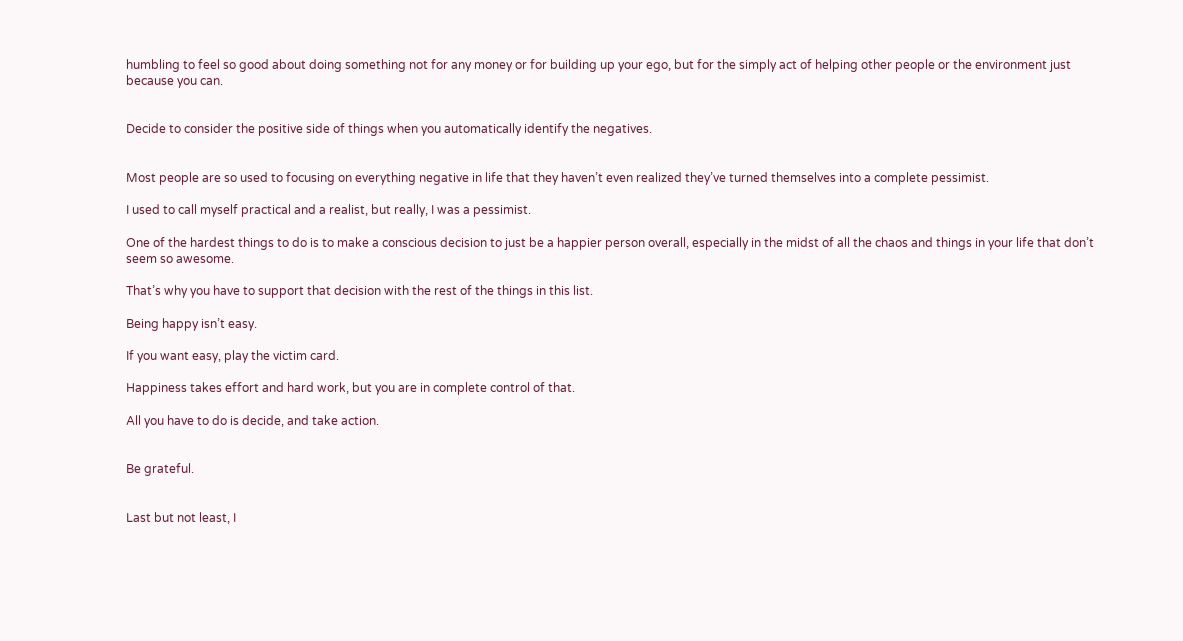humbling to feel so good about doing something not for any money or for building up your ego, but for the simply act of helping other people or the environment just because you can.


Decide to consider the positive side of things when you automatically identify the negatives.


Most people are so used to focusing on everything negative in life that they haven’t even realized they’ve turned themselves into a complete pessimist.

I used to call myself practical and a realist, but really, I was a pessimist.

One of the hardest things to do is to make a conscious decision to just be a happier person overall, especially in the midst of all the chaos and things in your life that don’t seem so awesome.

That’s why you have to support that decision with the rest of the things in this list.

Being happy isn’t easy.

If you want easy, play the victim card.

Happiness takes effort and hard work, but you are in complete control of that.

All you have to do is decide, and take action.


Be grateful.


Last but not least, I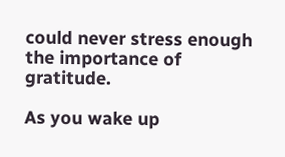could never stress enough the importance of gratitude.

As you wake up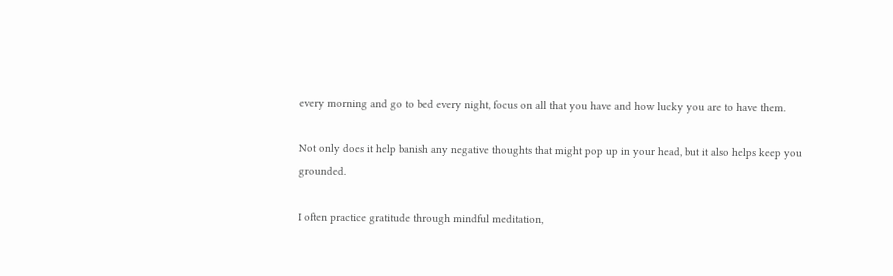every morning and go to bed every night, focus on all that you have and how lucky you are to have them.

Not only does it help banish any negative thoughts that might pop up in your head, but it also helps keep you grounded.

I often practice gratitude through mindful meditation,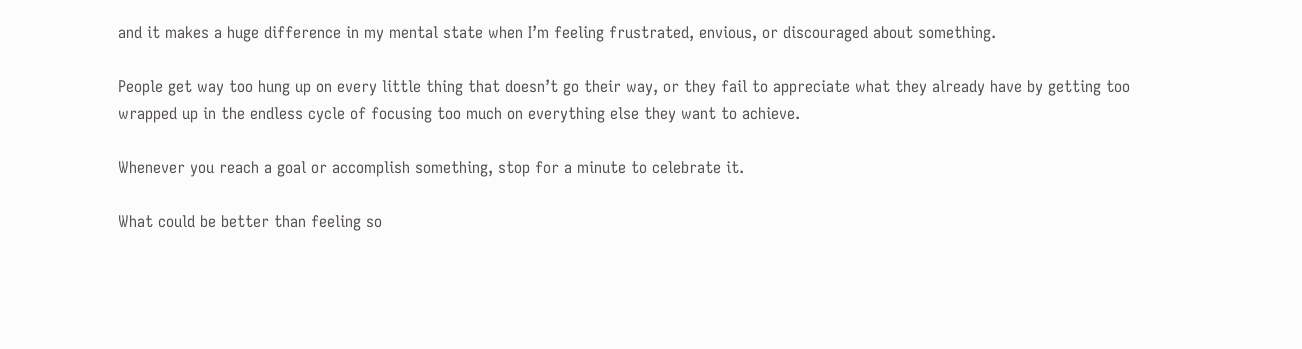and it makes a huge difference in my mental state when I’m feeling frustrated, envious, or discouraged about something.

People get way too hung up on every little thing that doesn’t go their way, or they fail to appreciate what they already have by getting too wrapped up in the endless cycle of focusing too much on everything else they want to achieve.

Whenever you reach a goal or accomplish something, stop for a minute to celebrate it.

What could be better than feeling so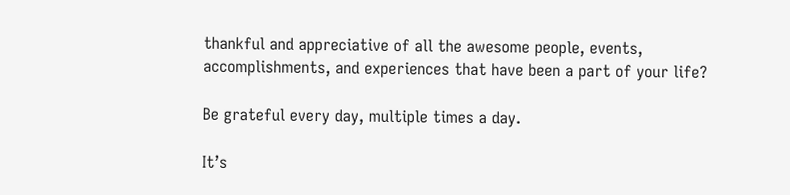thankful and appreciative of all the awesome people, events, accomplishments, and experiences that have been a part of your life?

Be grateful every day, multiple times a day.

It’s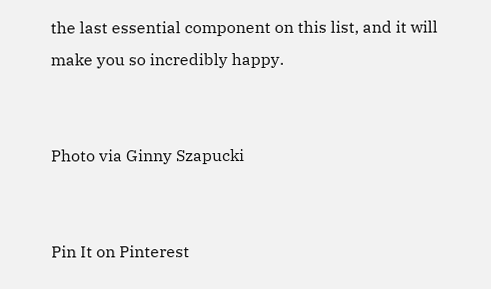the last essential component on this list, and it will make you so incredibly happy.


Photo via Ginny Szapucki


Pin It on Pinterest